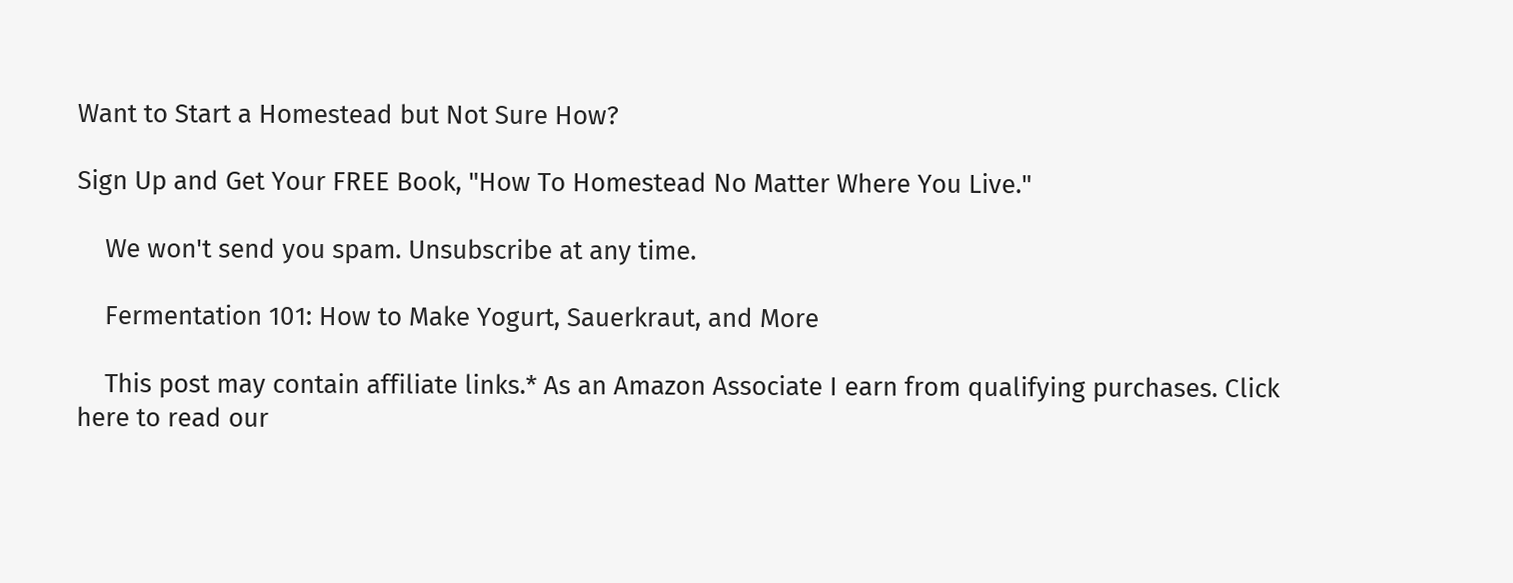Want to Start a Homestead but Not Sure How?

Sign Up and Get Your FREE Book, "How To Homestead No Matter Where You Live."

    We won't send you spam. Unsubscribe at any time.

    Fermentation 101: How to Make Yogurt, Sauerkraut, and More

    This post may contain affiliate links.* As an Amazon Associate I earn from qualifying purchases. Click here to read our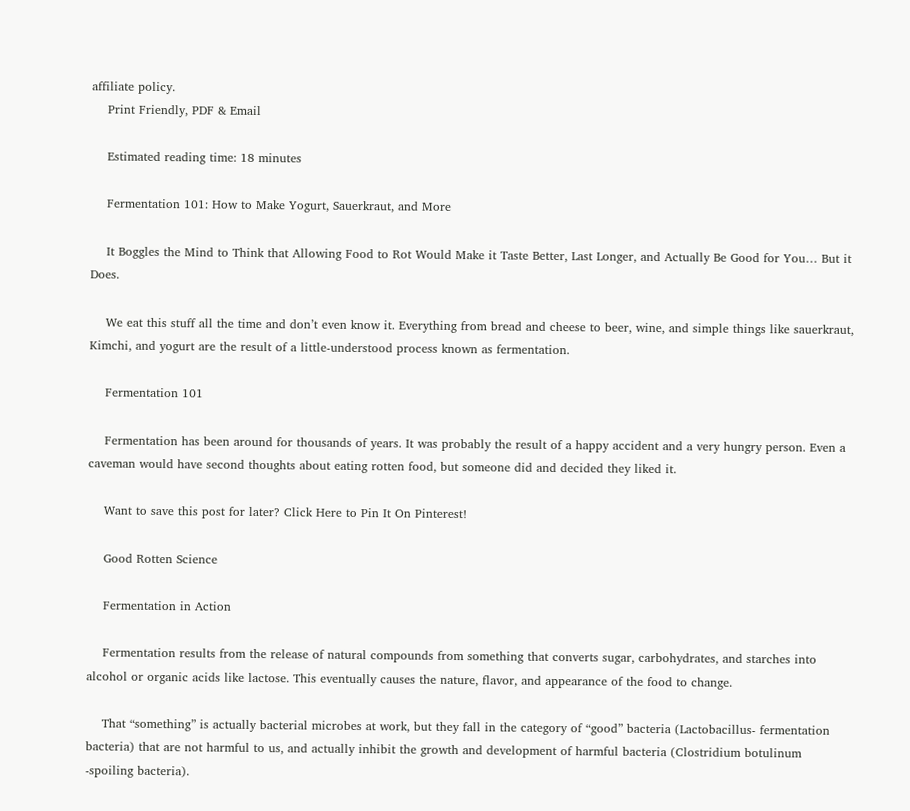affiliate policy.
    Print Friendly, PDF & Email

    Estimated reading time: 18 minutes

    Fermentation 101: How to Make Yogurt, Sauerkraut, and More

    It Boggles the Mind to Think that Allowing Food to Rot Would Make it Taste Better, Last Longer, and Actually Be Good for You… But it Does.

    We eat this stuff all the time and don’t even know it. Everything from bread and cheese to beer, wine, and simple things like sauerkraut, Kimchi, and yogurt are the result of a little-understood process known as fermentation.

    Fermentation 101

    Fermentation has been around for thousands of years. It was probably the result of a happy accident and a very hungry person. Even a caveman would have second thoughts about eating rotten food, but someone did and decided they liked it.

    Want to save this post for later? Click Here to Pin It On Pinterest!

    Good Rotten Science

    Fermentation in Action

    Fermentation results from the release of natural compounds from something that converts sugar, carbohydrates, and starches into alcohol or organic acids like lactose. This eventually causes the nature, flavor, and appearance of the food to change.

    That “something” is actually bacterial microbes at work, but they fall in the category of “good” bacteria (Lactobacillus- fermentation bacteria) that are not harmful to us, and actually inhibit the growth and development of harmful bacteria (Clostridium botulinum -spoiling bacteria).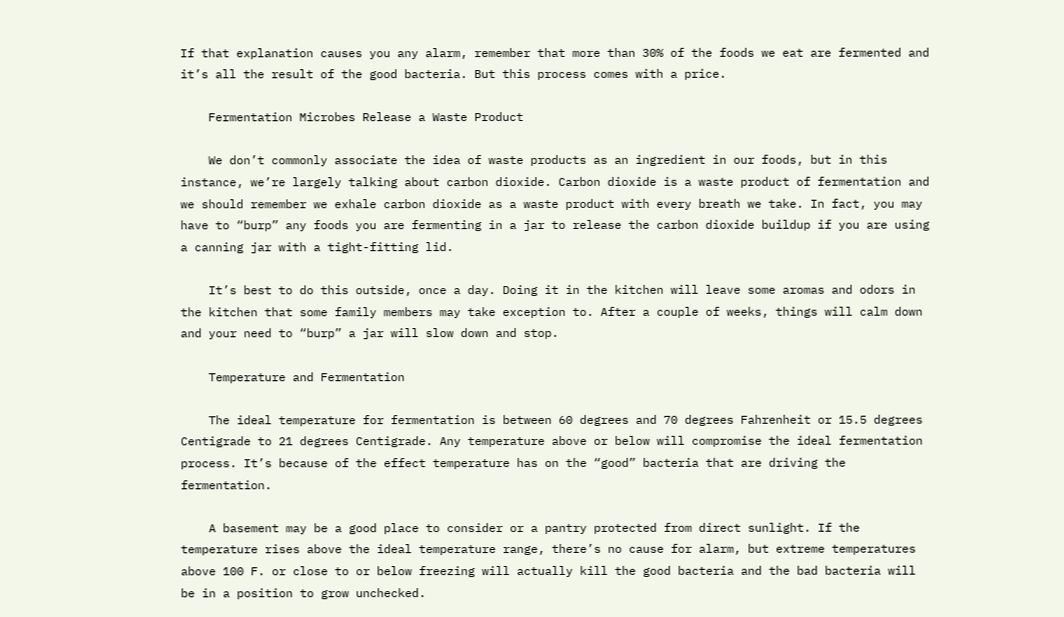If that explanation causes you any alarm, remember that more than 30% of the foods we eat are fermented and it’s all the result of the good bacteria. But this process comes with a price.

    Fermentation Microbes Release a Waste Product

    We don’t commonly associate the idea of waste products as an ingredient in our foods, but in this instance, we’re largely talking about carbon dioxide. Carbon dioxide is a waste product of fermentation and we should remember we exhale carbon dioxide as a waste product with every breath we take. In fact, you may have to “burp” any foods you are fermenting in a jar to release the carbon dioxide buildup if you are using a canning jar with a tight-fitting lid.

    It’s best to do this outside, once a day. Doing it in the kitchen will leave some aromas and odors in the kitchen that some family members may take exception to. After a couple of weeks, things will calm down and your need to “burp” a jar will slow down and stop.

    Temperature and Fermentation

    The ideal temperature for fermentation is between 60 degrees and 70 degrees Fahrenheit or 15.5 degrees Centigrade to 21 degrees Centigrade. Any temperature above or below will compromise the ideal fermentation process. It’s because of the effect temperature has on the “good” bacteria that are driving the fermentation.

    A basement may be a good place to consider or a pantry protected from direct sunlight. If the temperature rises above the ideal temperature range, there’s no cause for alarm, but extreme temperatures above 100 F. or close to or below freezing will actually kill the good bacteria and the bad bacteria will be in a position to grow unchecked.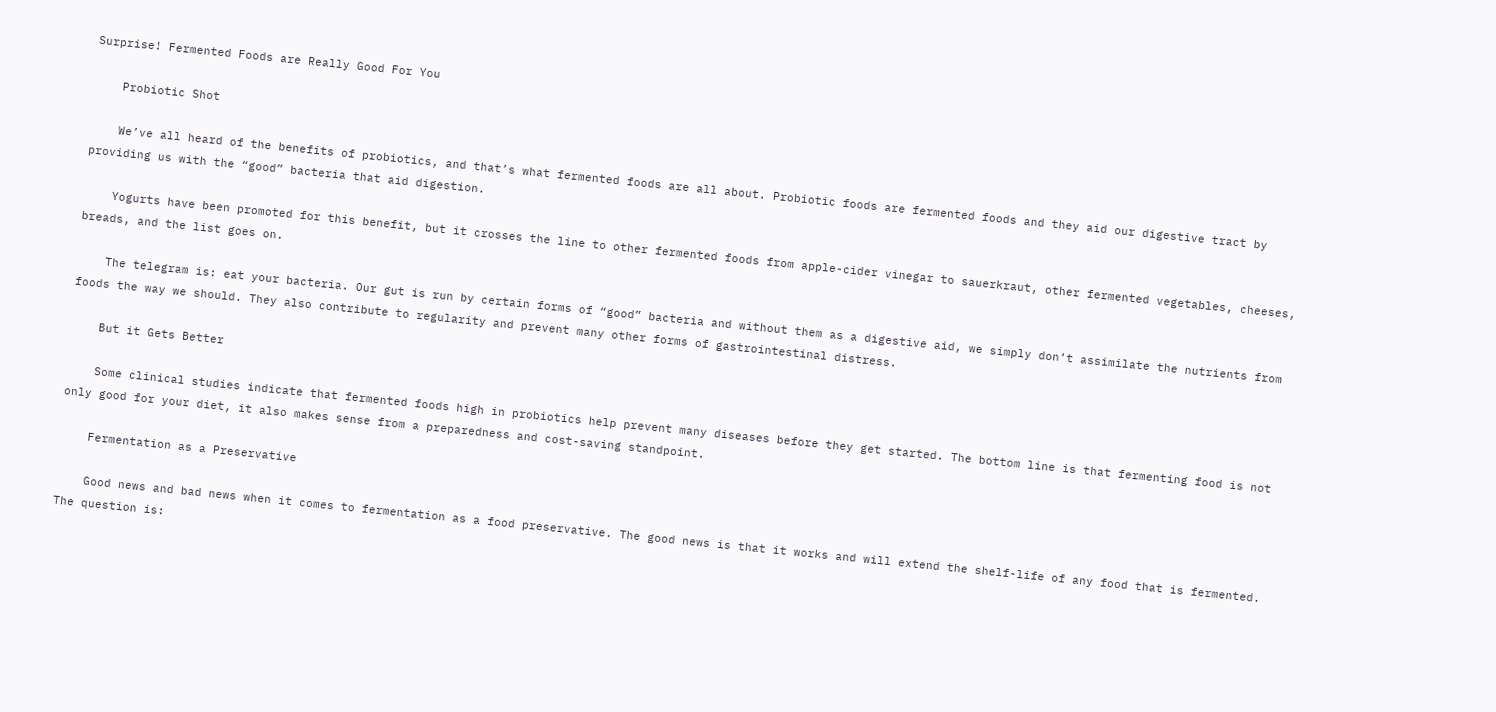Surprise! Fermented Foods are Really Good For You

    Probiotic Shot

    We’ve all heard of the benefits of probiotics, and that’s what fermented foods are all about. Probiotic foods are fermented foods and they aid our digestive tract by providing us with the “good” bacteria that aid digestion.

    Yogurts have been promoted for this benefit, but it crosses the line to other fermented foods from apple-cider vinegar to sauerkraut, other fermented vegetables, cheeses, breads, and the list goes on.

    The telegram is: eat your bacteria. Our gut is run by certain forms of “good” bacteria and without them as a digestive aid, we simply don’t assimilate the nutrients from foods the way we should. They also contribute to regularity and prevent many other forms of gastrointestinal distress.

    But it Gets Better

    Some clinical studies indicate that fermented foods high in probiotics help prevent many diseases before they get started. The bottom line is that fermenting food is not only good for your diet, it also makes sense from a preparedness and cost-saving standpoint.

    Fermentation as a Preservative

    Good news and bad news when it comes to fermentation as a food preservative. The good news is that it works and will extend the shelf-life of any food that is fermented. The question is: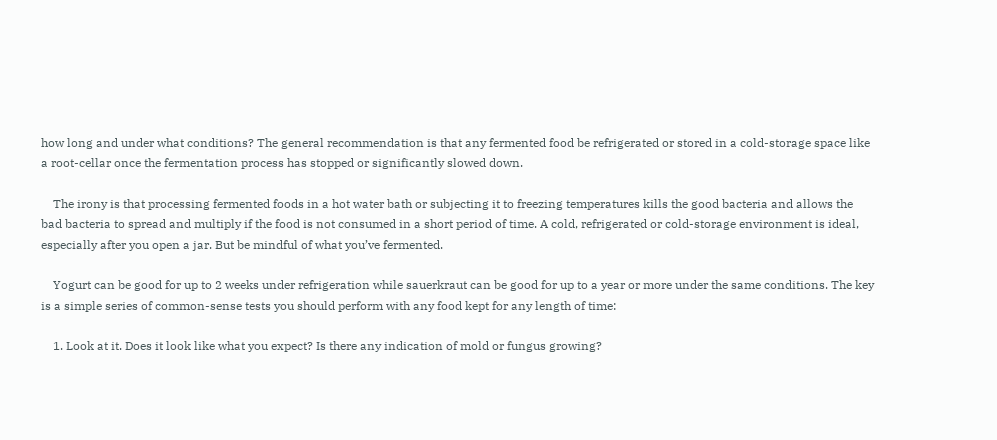how long and under what conditions? The general recommendation is that any fermented food be refrigerated or stored in a cold-storage space like a root-cellar once the fermentation process has stopped or significantly slowed down.

    The irony is that processing fermented foods in a hot water bath or subjecting it to freezing temperatures kills the good bacteria and allows the bad bacteria to spread and multiply if the food is not consumed in a short period of time. A cold, refrigerated or cold-storage environment is ideal, especially after you open a jar. But be mindful of what you’ve fermented.

    Yogurt can be good for up to 2 weeks under refrigeration while sauerkraut can be good for up to a year or more under the same conditions. The key is a simple series of common-sense tests you should perform with any food kept for any length of time:

    1. Look at it. Does it look like what you expect? Is there any indication of mold or fungus growing?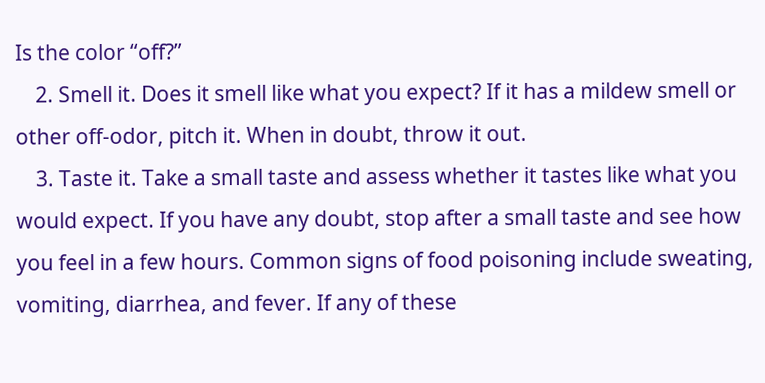Is the color “off?”
    2. Smell it. Does it smell like what you expect? If it has a mildew smell or other off-odor, pitch it. When in doubt, throw it out.
    3. Taste it. Take a small taste and assess whether it tastes like what you would expect. If you have any doubt, stop after a small taste and see how you feel in a few hours. Common signs of food poisoning include sweating, vomiting, diarrhea, and fever. If any of these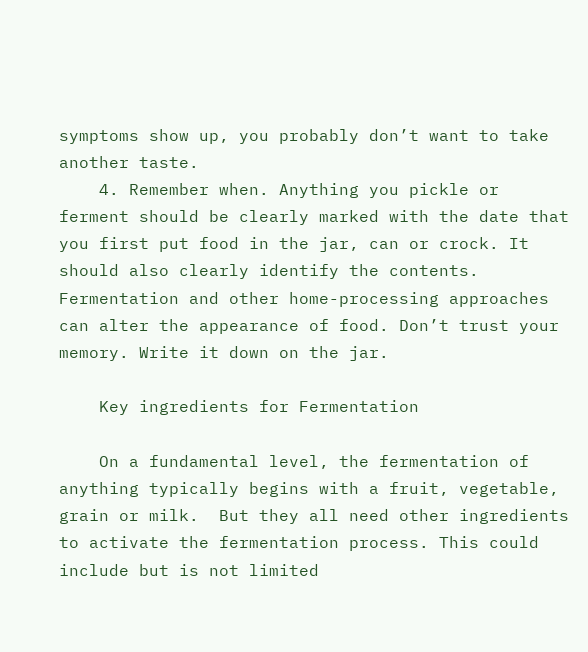symptoms show up, you probably don’t want to take another taste.
    4. Remember when. Anything you pickle or ferment should be clearly marked with the date that you first put food in the jar, can or crock. It should also clearly identify the contents. Fermentation and other home-processing approaches can alter the appearance of food. Don’t trust your memory. Write it down on the jar.

    Key ingredients for Fermentation

    On a fundamental level, the fermentation of anything typically begins with a fruit, vegetable, grain or milk.  But they all need other ingredients to activate the fermentation process. This could include but is not limited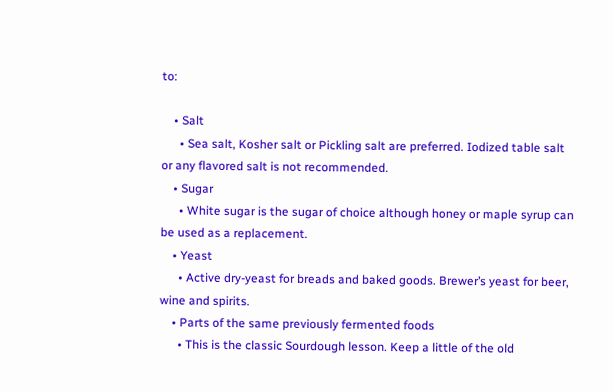to:

    • Salt
      • Sea salt, Kosher salt or Pickling salt are preferred. Iodized table salt or any flavored salt is not recommended.
    • Sugar
      • White sugar is the sugar of choice although honey or maple syrup can be used as a replacement.
    • Yeast
      • Active dry-yeast for breads and baked goods. Brewer’s yeast for beer, wine and spirits.
    • Parts of the same previously fermented foods
      • This is the classic Sourdough lesson. Keep a little of the old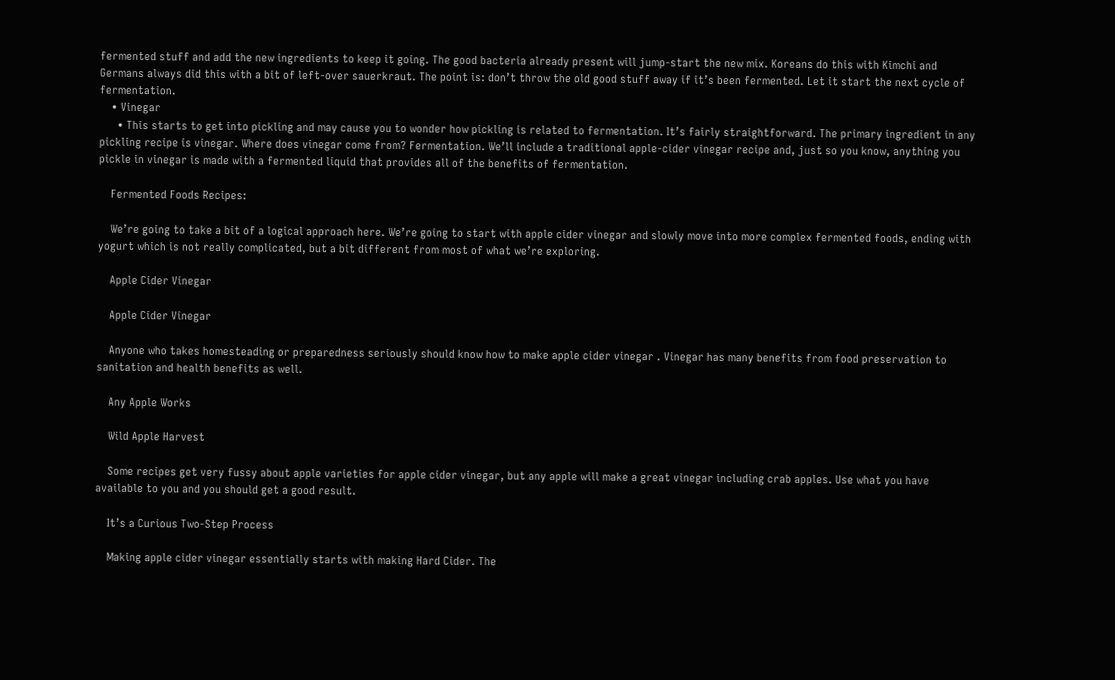fermented stuff and add the new ingredients to keep it going. The good bacteria already present will jump-start the new mix. Koreans do this with Kimchi and Germans always did this with a bit of left-over sauerkraut. The point is: don’t throw the old good stuff away if it’s been fermented. Let it start the next cycle of fermentation.
    • Vinegar
      • This starts to get into pickling and may cause you to wonder how pickling is related to fermentation. It’s fairly straightforward. The primary ingredient in any pickling recipe is vinegar. Where does vinegar come from? Fermentation. We’ll include a traditional apple-cider vinegar recipe and, just so you know, anything you pickle in vinegar is made with a fermented liquid that provides all of the benefits of fermentation.

    Fermented Foods Recipes:

    We’re going to take a bit of a logical approach here. We’re going to start with apple cider vinegar and slowly move into more complex fermented foods, ending with yogurt which is not really complicated, but a bit different from most of what we’re exploring.

    Apple Cider Vinegar

    Apple Cider Vinegar

    Anyone who takes homesteading or preparedness seriously should know how to make apple cider vinegar . Vinegar has many benefits from food preservation to sanitation and health benefits as well.

    Any Apple Works

    Wild Apple Harvest

    Some recipes get very fussy about apple varieties for apple cider vinegar, but any apple will make a great vinegar including crab apples. Use what you have available to you and you should get a good result.

    It’s a Curious Two-Step Process

    Making apple cider vinegar essentially starts with making Hard Cider. The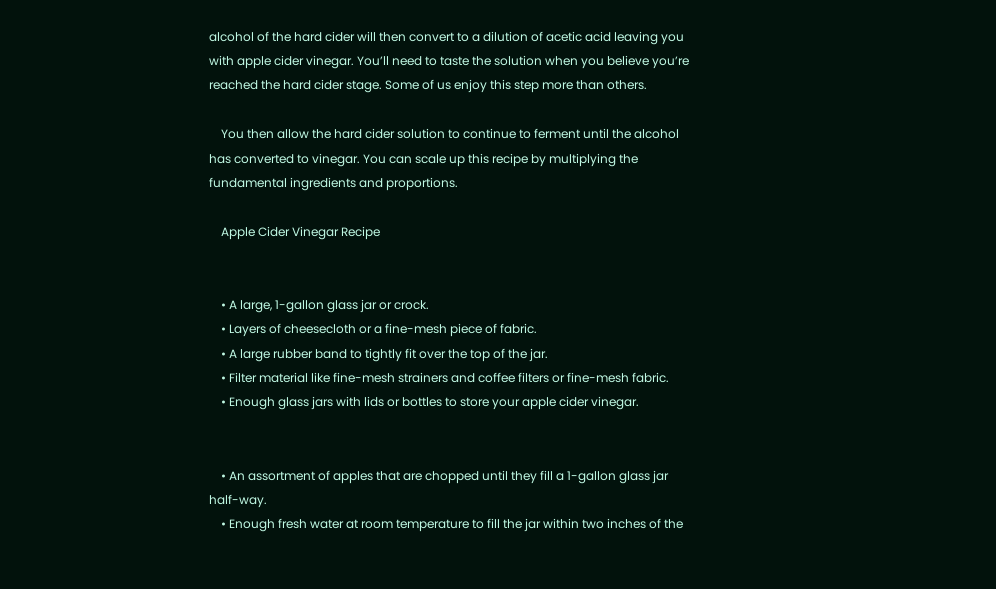alcohol of the hard cider will then convert to a dilution of acetic acid leaving you with apple cider vinegar. You’ll need to taste the solution when you believe you’re reached the hard cider stage. Some of us enjoy this step more than others.

    You then allow the hard cider solution to continue to ferment until the alcohol has converted to vinegar. You can scale up this recipe by multiplying the fundamental ingredients and proportions.

    Apple Cider Vinegar Recipe


    • A large, 1-gallon glass jar or crock.
    • Layers of cheesecloth or a fine-mesh piece of fabric.
    • A large rubber band to tightly fit over the top of the jar.
    • Filter material like fine-mesh strainers and coffee filters or fine-mesh fabric.
    • Enough glass jars with lids or bottles to store your apple cider vinegar.


    • An assortment of apples that are chopped until they fill a 1-gallon glass jar half-way.
    • Enough fresh water at room temperature to fill the jar within two inches of the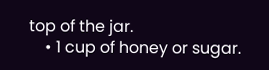top of the jar.
    • 1 cup of honey or sugar.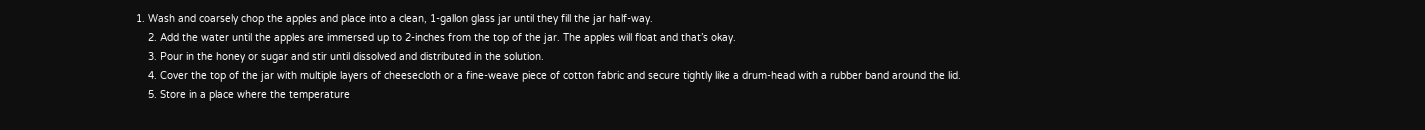1. Wash and coarsely chop the apples and place into a clean, 1-gallon glass jar until they fill the jar half-way.
    2. Add the water until the apples are immersed up to 2-inches from the top of the jar. The apples will float and that’s okay.
    3. Pour in the honey or sugar and stir until dissolved and distributed in the solution.
    4. Cover the top of the jar with multiple layers of cheesecloth or a fine-weave piece of cotton fabric and secure tightly like a drum-head with a rubber band around the lid.
    5. Store in a place where the temperature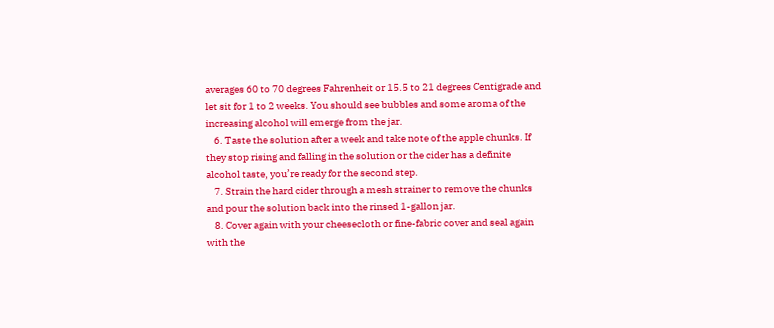averages 60 to 70 degrees Fahrenheit or 15.5 to 21 degrees Centigrade and let sit for 1 to 2 weeks. You should see bubbles and some aroma of the increasing alcohol will emerge from the jar.
    6. Taste the solution after a week and take note of the apple chunks. If they stop rising and falling in the solution or the cider has a definite alcohol taste, you’re ready for the second step.
    7. Strain the hard cider through a mesh strainer to remove the chunks and pour the solution back into the rinsed 1-gallon jar.
    8. Cover again with your cheesecloth or fine-fabric cover and seal again with the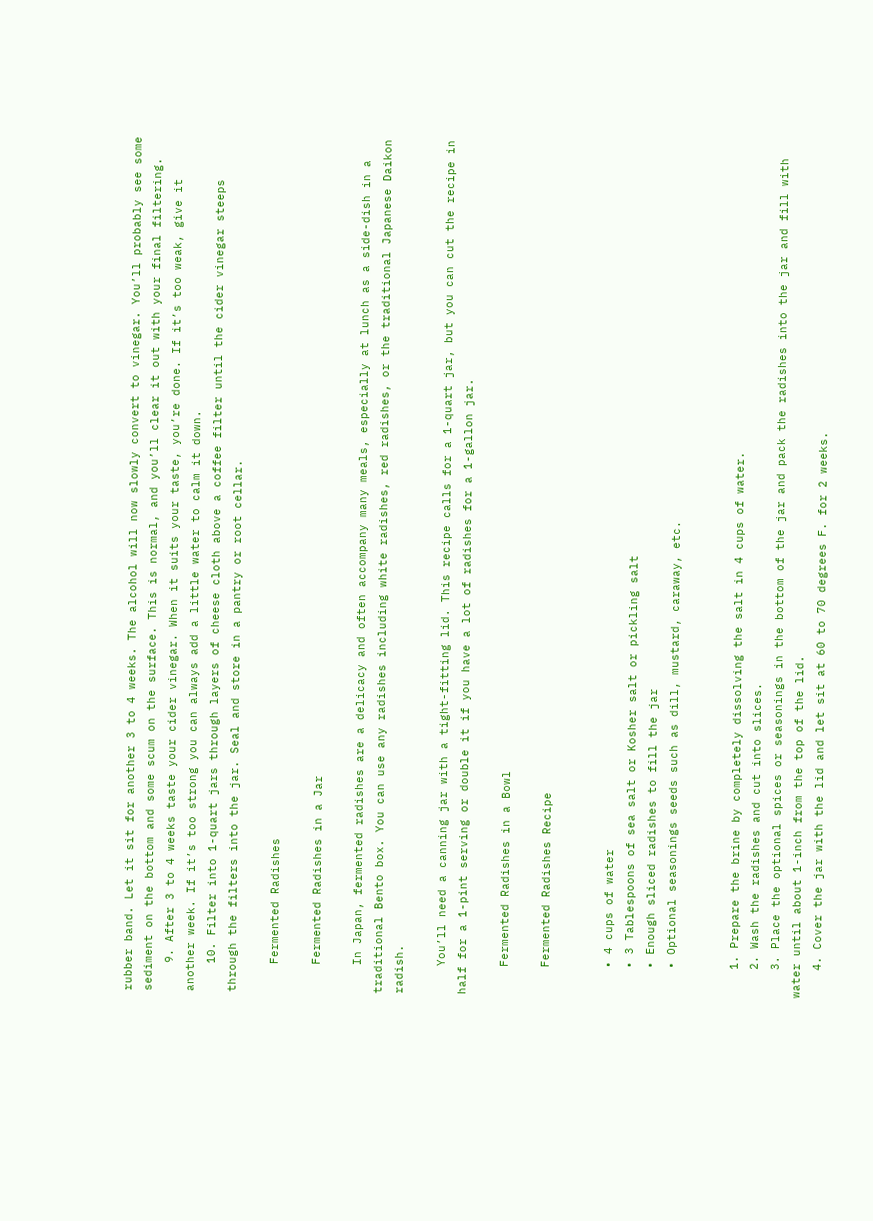rubber band. Let it sit for another 3 to 4 weeks. The alcohol will now slowly convert to vinegar. You’ll probably see some sediment on the bottom and some scum on the surface. This is normal, and you’ll clear it out with your final filtering.
    9. After 3 to 4 weeks taste your cider vinegar. When it suits your taste, you’re done. If it’s too weak, give it another week. If it’s too strong you can always add a little water to calm it down.
    10. Filter into 1-quart jars through layers of cheese cloth above a coffee filter until the cider vinegar steeps through the filters into the jar. Seal and store in a pantry or root cellar.

    Fermented Radishes

    Fermented Radishes in a Jar

    In Japan, fermented radishes are a delicacy and often accompany many meals, especially at lunch as a side-dish in a traditional Bento box. You can use any radishes including white radishes, red radishes, or the traditional Japanese Daikon radish.

    You’ll need a canning jar with a tight-fitting lid. This recipe calls for a 1-quart jar, but you can cut the recipe in half for a 1-pint serving or double it if you have a lot of radishes for a 1-gallon jar.

    Fermented Radishes in a Bowl

    Fermented Radishes Recipe


    • 4 cups of water
    • 3 Tablespoons of sea salt or Kosher salt or pickling salt
    • Enough sliced radishes to fill the jar
    • Optional seasonings seeds such as dill, mustard, caraway, etc.


    1. Prepare the brine by completely dissolving the salt in 4 cups of water.
    2. Wash the radishes and cut into slices.
    3. Place the optional spices or seasonings in the bottom of the jar and pack the radishes into the jar and fill with water until about 1-inch from the top of the lid.
    4. Cover the jar with the lid and let sit at 60 to 70 degrees F. for 2 weeks.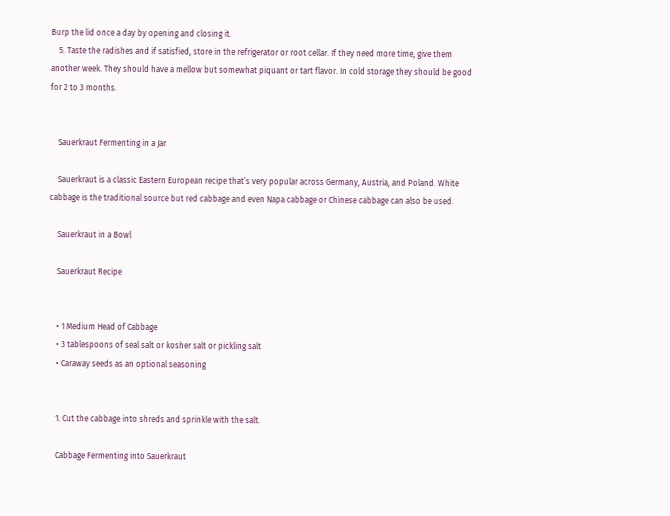Burp the lid once a day by opening and closing it.
    5. Taste the radishes and if satisfied, store in the refrigerator or root cellar. If they need more time, give them another week. They should have a mellow but somewhat piquant or tart flavor. In cold storage they should be good for 2 to 3 months.


    Sauerkraut Fermenting in a Jar

    Sauerkraut is a classic Eastern European recipe that’s very popular across Germany, Austria, and Poland. White cabbage is the traditional source but red cabbage and even Napa cabbage or Chinese cabbage can also be used.

    Sauerkraut in a Bowl

    Sauerkraut Recipe


    • 1 Medium Head of Cabbage
    • 3 tablespoons of seal salt or kosher salt or pickling salt
    • Caraway seeds as an optional seasoning


    1. Cut the cabbage into shreds and sprinkle with the salt.

    Cabbage Fermenting into Sauerkraut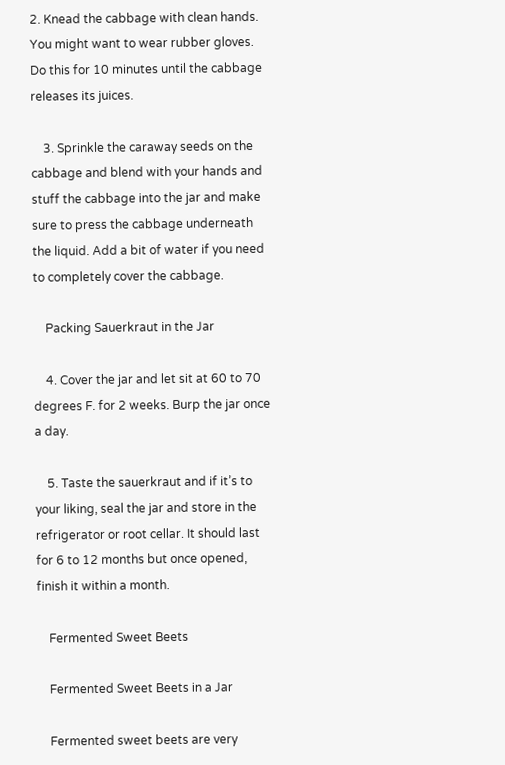2. Knead the cabbage with clean hands. You might want to wear rubber gloves. Do this for 10 minutes until the cabbage releases its juices.

    3. Sprinkle the caraway seeds on the cabbage and blend with your hands and stuff the cabbage into the jar and make sure to press the cabbage underneath the liquid. Add a bit of water if you need to completely cover the cabbage.

    Packing Sauerkraut in the Jar

    4. Cover the jar and let sit at 60 to 70 degrees F. for 2 weeks. Burp the jar once a day.

    5. Taste the sauerkraut and if it’s to your liking, seal the jar and store in the refrigerator or root cellar. It should last for 6 to 12 months but once opened, finish it within a month.

    Fermented Sweet Beets

    Fermented Sweet Beets in a Jar

    Fermented sweet beets are very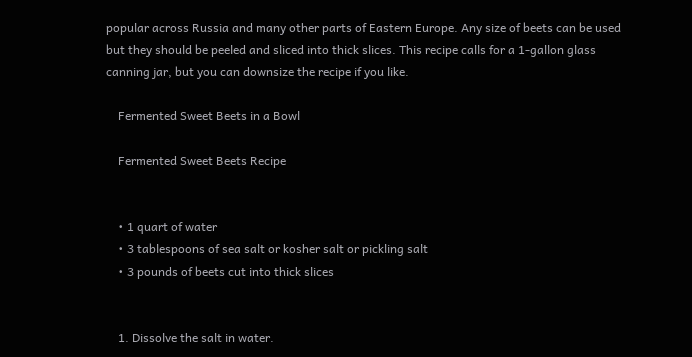popular across Russia and many other parts of Eastern Europe. Any size of beets can be used but they should be peeled and sliced into thick slices. This recipe calls for a 1-gallon glass canning jar, but you can downsize the recipe if you like.

    Fermented Sweet Beets in a Bowl

    Fermented Sweet Beets Recipe


    • 1 quart of water
    • 3 tablespoons of sea salt or kosher salt or pickling salt
    • 3 pounds of beets cut into thick slices


    1. Dissolve the salt in water.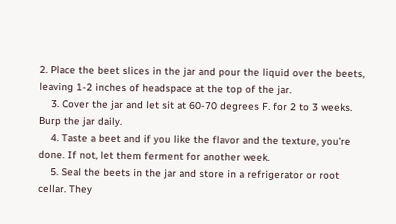2. Place the beet slices in the jar and pour the liquid over the beets, leaving 1-2 inches of headspace at the top of the jar.
    3. Cover the jar and let sit at 60-70 degrees F. for 2 to 3 weeks. Burp the jar daily.
    4. Taste a beet and if you like the flavor and the texture, you’re done. If not, let them ferment for another week.
    5. Seal the beets in the jar and store in a refrigerator or root cellar. They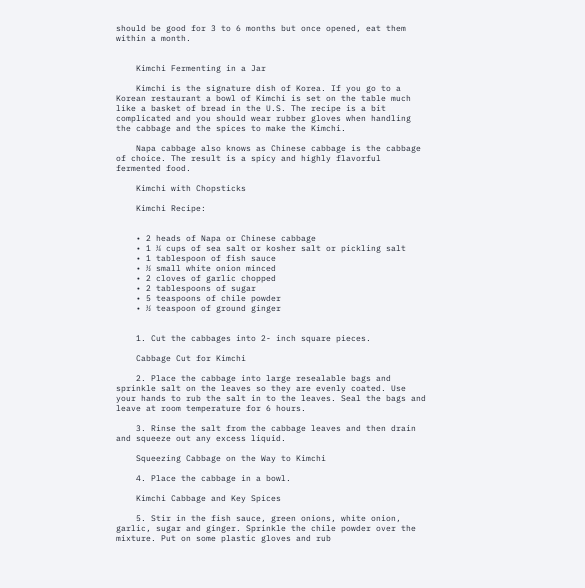should be good for 3 to 6 months but once opened, eat them within a month.


    Kimchi Fermenting in a Jar

    Kimchi is the signature dish of Korea. If you go to a Korean restaurant a bowl of Kimchi is set on the table much like a basket of bread in the U.S. The recipe is a bit complicated and you should wear rubber gloves when handling the cabbage and the spices to make the Kimchi.

    Napa cabbage also knows as Chinese cabbage is the cabbage of choice. The result is a spicy and highly flavorful fermented food.

    Kimchi with Chopsticks

    Kimchi Recipe:


    • 2 heads of Napa or Chinese cabbage
    • 1 ¼ cups of sea salt or kosher salt or pickling salt
    • 1 tablespoon of fish sauce
    • ½ small white onion minced
    • 2 cloves of garlic chopped
    • 2 tablespoons of sugar
    • 5 teaspoons of chile powder
    • ½ teaspoon of ground ginger


    1. Cut the cabbages into 2- inch square pieces.

    Cabbage Cut for Kimchi

    2. Place the cabbage into large resealable bags and sprinkle salt on the leaves so they are evenly coated. Use your hands to rub the salt in to the leaves. Seal the bags and leave at room temperature for 6 hours.

    3. Rinse the salt from the cabbage leaves and then drain and squeeze out any excess liquid.

    Squeezing Cabbage on the Way to Kimchi

    4. Place the cabbage in a bowl.

    Kimchi Cabbage and Key Spices

    5. Stir in the fish sauce, green onions, white onion, garlic, sugar and ginger. Sprinkle the chile powder over the mixture. Put on some plastic gloves and rub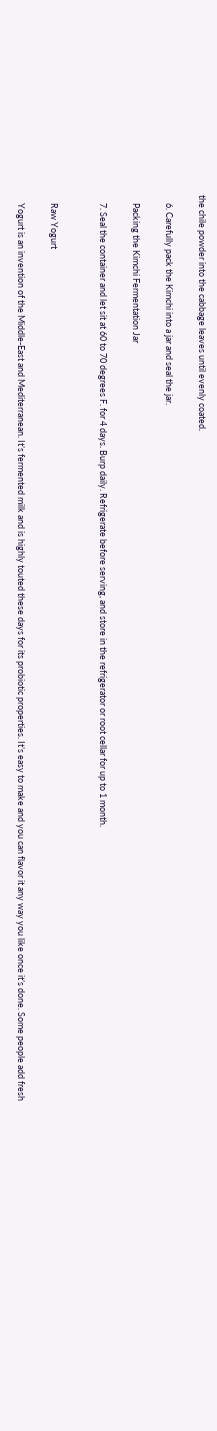the chile powder into the cabbage leaves until evenly coated.

    6. Carefully pack the Kimchi into a jar and seal the jar.

    Packing the Kimchi Fermentation Jar

    7. Seal the container and let sit at 60 to 70 degrees F. for 4 days. Burp daily. Refrigerate before serving, and store in the refrigerator or root cellar for up to 1 month.


    Raw Yogurt

    Yogurt is an invention of the Middle-East and Mediterranean. It’s fermented milk and is highly touted these days for its probiotic properties. It’s easy to make and you can flavor it any way you like once it’s done. Some people add fresh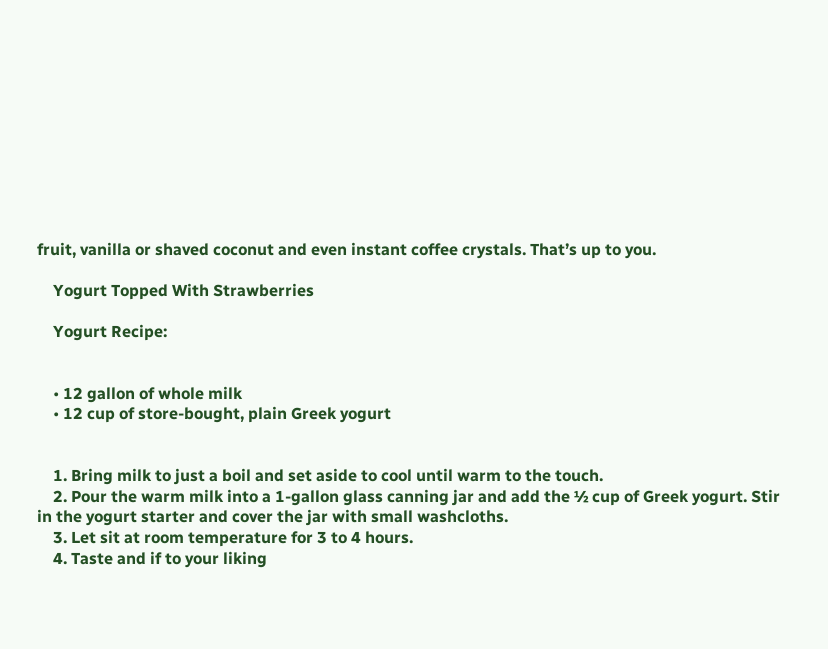fruit, vanilla or shaved coconut and even instant coffee crystals. That’s up to you.

    Yogurt Topped With Strawberries

    Yogurt Recipe:


    • 12 gallon of whole milk
    • 12 cup of store-bought, plain Greek yogurt


    1. Bring milk to just a boil and set aside to cool until warm to the touch.
    2. Pour the warm milk into a 1-gallon glass canning jar and add the ½ cup of Greek yogurt. Stir in the yogurt starter and cover the jar with small washcloths.
    3. Let sit at room temperature for 3 to 4 hours.
    4. Taste and if to your liking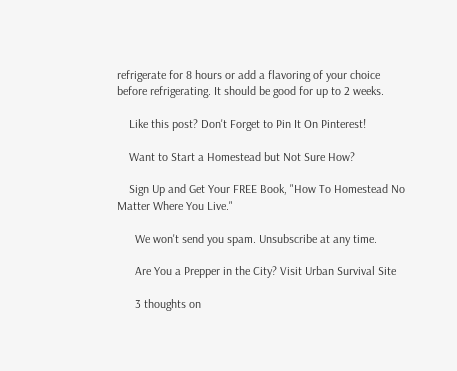refrigerate for 8 hours or add a flavoring of your choice before refrigerating. It should be good for up to 2 weeks.

    Like this post? Don't Forget to Pin It On Pinterest!

    Want to Start a Homestead but Not Sure How?

    Sign Up and Get Your FREE Book, "How To Homestead No Matter Where You Live."

      We won't send you spam. Unsubscribe at any time.

      Are You a Prepper in the City? Visit Urban Survival Site

      3 thoughts on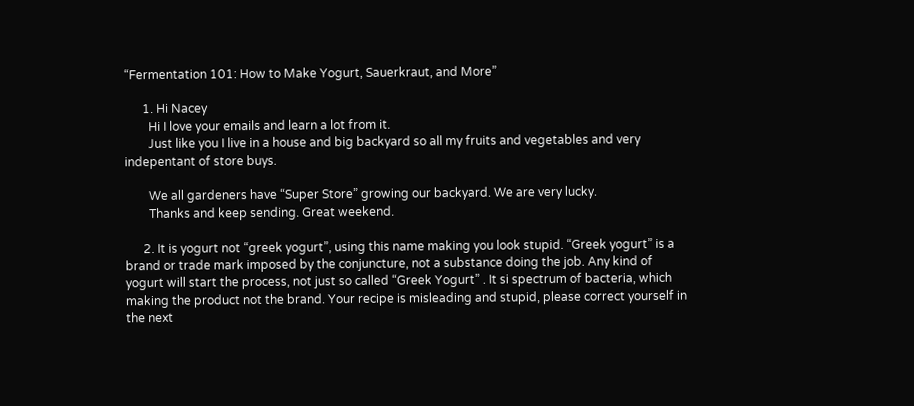“Fermentation 101: How to Make Yogurt, Sauerkraut, and More”

      1. Hi Nacey
        Hi I love your emails and learn a lot from it.
        Just like you I live in a house and big backyard so all my fruits and vegetables and very indepentant of store buys.

        We all gardeners have “Super Store” growing our backyard. We are very lucky.
        Thanks and keep sending. Great weekend.

      2. It is yogurt not “greek yogurt”, using this name making you look stupid. “Greek yogurt” is a brand or trade mark imposed by the conjuncture, not a substance doing the job. Any kind of yogurt will start the process, not just so called “Greek Yogurt” . It si spectrum of bacteria, which making the product not the brand. Your recipe is misleading and stupid, please correct yourself in the next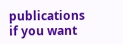publications if you want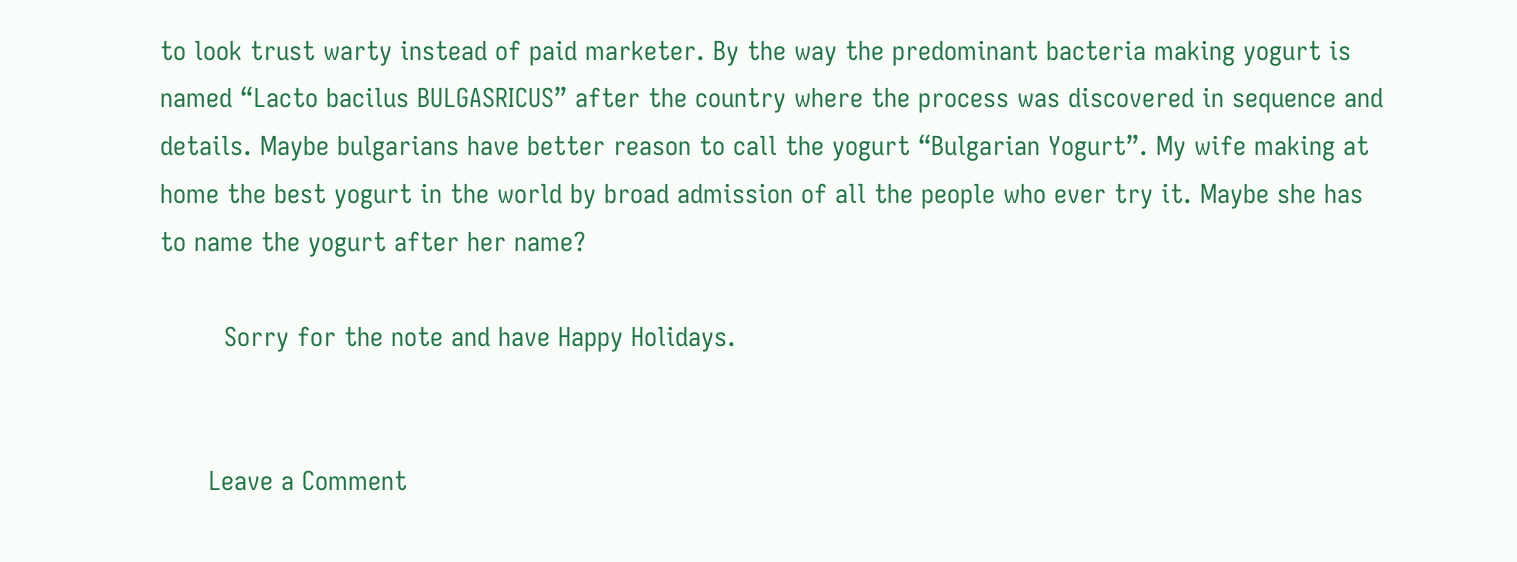to look trust warty instead of paid marketer. By the way the predominant bacteria making yogurt is named “Lacto bacilus BULGASRICUS” after the country where the process was discovered in sequence and details. Maybe bulgarians have better reason to call the yogurt “Bulgarian Yogurt”. My wife making at home the best yogurt in the world by broad admission of all the people who ever try it. Maybe she has to name the yogurt after her name?

        Sorry for the note and have Happy Holidays.


      Leave a Comment